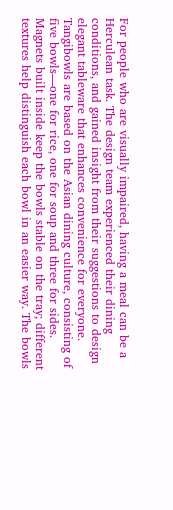For people who are visually impaired, having a meal can be a Herculean task. The design team experienced their dining conditions, and gained insight from their suggestions to design elegant tableware that enhances convenience for everyone. Tangibowls are based on the Asian dining culture, consisting of five bowls—one for rice, one for soup and three for sides. Magnets built inside keep the bowls stable on the tray; different textures help distinguish each bowl in an easier way. The bowls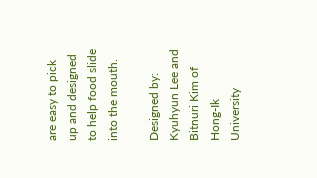are easy to pick up and designed to help food slide into the mouth.

Designed by: Kyuhyun Lee and Bitnuri Kim of Hong-Ik University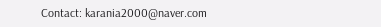Contact: karania2000@naver.com